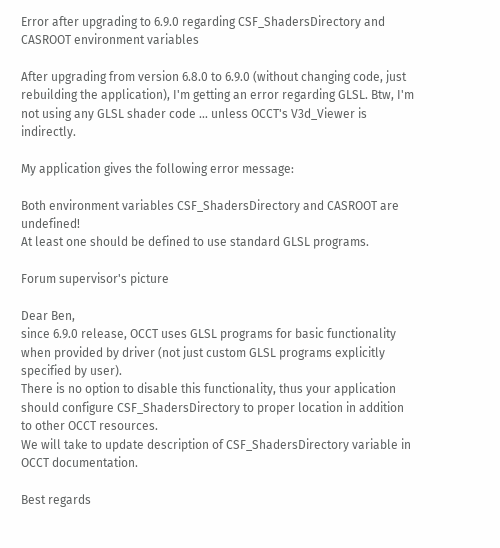Error after upgrading to 6.9.0 regarding CSF_ShadersDirectory and CASROOT environment variables

After upgrading from version 6.8.0 to 6.9.0 (without changing code, just rebuilding the application), I'm getting an error regarding GLSL. Btw, I'm not using any GLSL shader code ... unless OCCT's V3d_Viewer is indirectly.

My application gives the following error message:

Both environment variables CSF_ShadersDirectory and CASROOT are undefined!
At least one should be defined to use standard GLSL programs.

Forum supervisor's picture

Dear Ben,
since 6.9.0 release, OCCT uses GLSL programs for basic functionality when provided by driver (not just custom GLSL programs explicitly specified by user).
There is no option to disable this functionality, thus your application should configure CSF_ShadersDirectory to proper location in addition to other OCCT resources.
We will take to update description of CSF_ShadersDirectory variable in OCCT documentation.

Best regards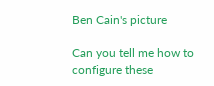Ben Cain's picture

Can you tell me how to configure these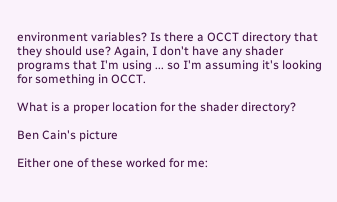environment variables? Is there a OCCT directory that they should use? Again, I don't have any shader programs that I'm using ... so I'm assuming it's looking for something in OCCT.

What is a proper location for the shader directory?

Ben Cain's picture

Either one of these worked for me: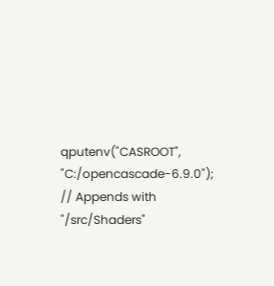qputenv("CASROOT", "C:/opencascade-6.9.0"); // Appends with "/src/Shaders"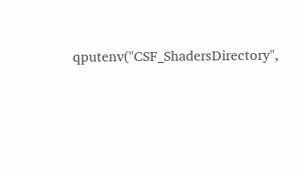qputenv("CSF_ShadersDirectory",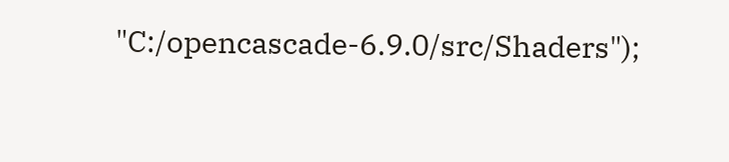"C:/opencascade-6.9.0/src/Shaders");